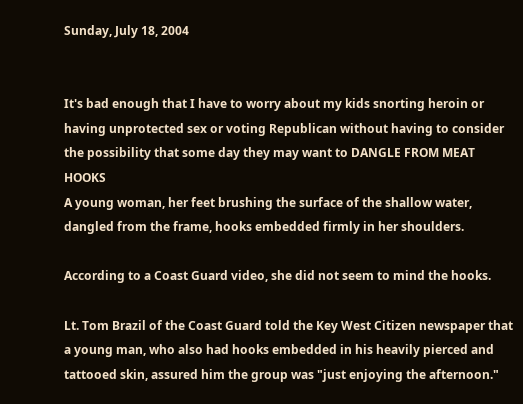Sunday, July 18, 2004


It's bad enough that I have to worry about my kids snorting heroin or having unprotected sex or voting Republican without having to consider the possibility that some day they may want to DANGLE FROM MEAT HOOKS
A young woman, her feet brushing the surface of the shallow water, dangled from the frame, hooks embedded firmly in her shoulders.

According to a Coast Guard video, she did not seem to mind the hooks.

Lt. Tom Brazil of the Coast Guard told the Key West Citizen newspaper that a young man, who also had hooks embedded in his heavily pierced and tattooed skin, assured him the group was "just enjoying the afternoon."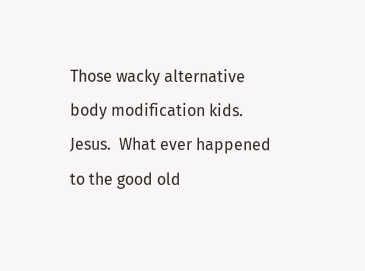Those wacky alternative body modification kids.  Jesus.  What ever happened to the good old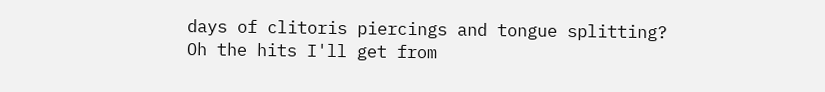days of clitoris piercings and tongue splitting?
Oh the hits I'll get from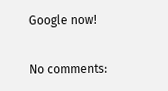Google now!

No comments: